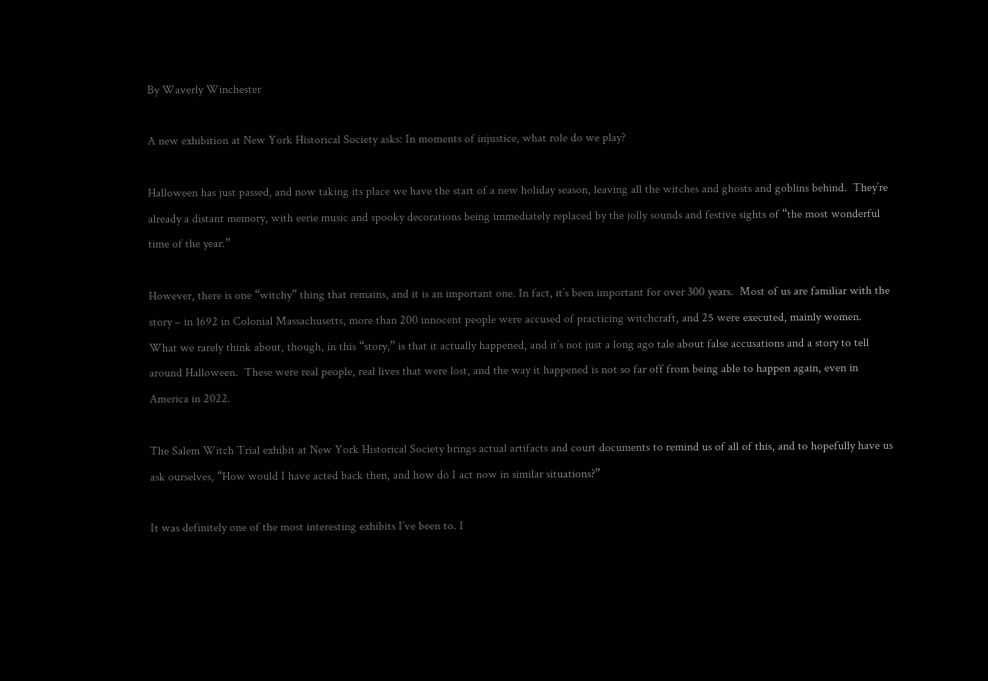By Waverly Winchester

A new exhibition at New York Historical Society asks: In moments of injustice, what role do we play?

Halloween has just passed, and now taking its place we have the start of a new holiday season, leaving all the witches and ghosts and goblins behind.  They’re already a distant memory, with eerie music and spooky decorations being immediately replaced by the jolly sounds and festive sights of “the most wonderful time of the year.”

However, there is one “witchy” thing that remains, and it is an important one. In fact, it’s been important for over 300 years.  Most of us are familiar with the story – in 1692 in Colonial Massachusetts, more than 200 innocent people were accused of practicing witchcraft, and 25 were executed, mainly women.  What we rarely think about, though, in this “story,” is that it actually happened, and it’s not just a long ago tale about false accusations and a story to tell around Halloween.  These were real people, real lives that were lost, and the way it happened is not so far off from being able to happen again, even in America in 2022.

The Salem Witch Trial exhibit at New York Historical Society brings actual artifacts and court documents to remind us of all of this, and to hopefully have us ask ourselves, “How would I have acted back then, and how do I act now in similar situations?”

It was definitely one of the most interesting exhibits I’ve been to. I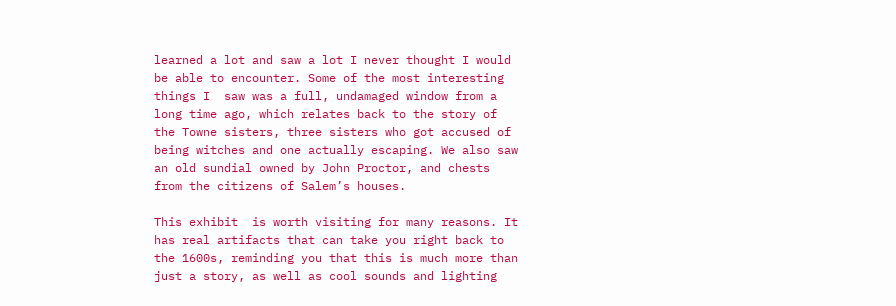learned a lot and saw a lot I never thought I would be able to encounter. Some of the most interesting things I  saw was a full, undamaged window from a long time ago, which relates back to the story of the Towne sisters, three sisters who got accused of being witches and one actually escaping. We also saw an old sundial owned by John Proctor, and chests from the citizens of Salem’s houses.

This exhibit  is worth visiting for many reasons. It has real artifacts that can take you right back to the 1600s, reminding you that this is much more than just a story, as well as cool sounds and lighting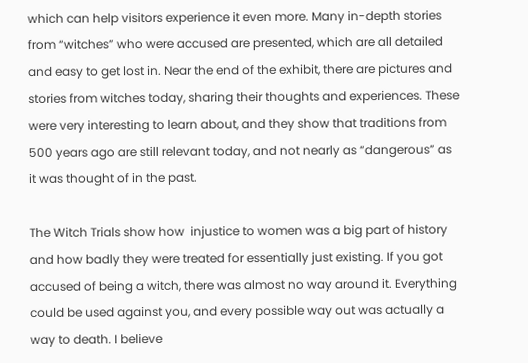which can help visitors experience it even more. Many in-depth stories from “witches” who were accused are presented, which are all detailed and easy to get lost in. Near the end of the exhibit, there are pictures and stories from witches today, sharing their thoughts and experiences. These were very interesting to learn about, and they show that traditions from 500 years ago are still relevant today, and not nearly as “dangerous” as it was thought of in the past.

The Witch Trials show how  injustice to women was a big part of history and how badly they were treated for essentially just existing. If you got accused of being a witch, there was almost no way around it. Everything could be used against you, and every possible way out was actually a way to death. I believe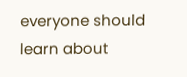everyone should learn about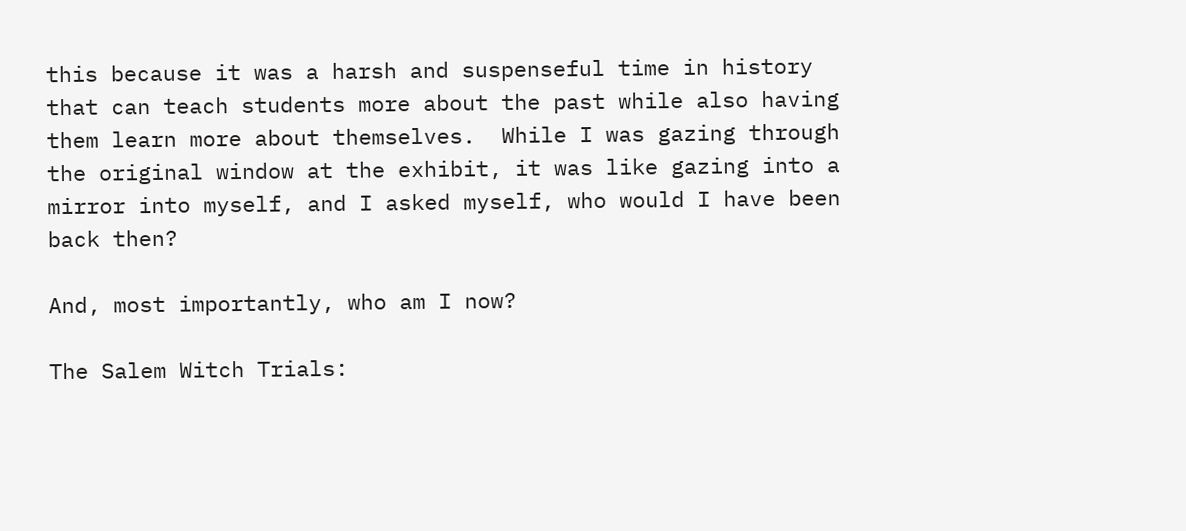this because it was a harsh and suspenseful time in history that can teach students more about the past while also having them learn more about themselves.  While I was gazing through the original window at the exhibit, it was like gazing into a mirror into myself, and I asked myself, who would I have been back then?

And, most importantly, who am I now?

The Salem Witch Trials: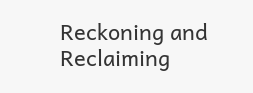Reckoning and Reclaiming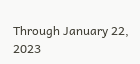Through January 22, 2023